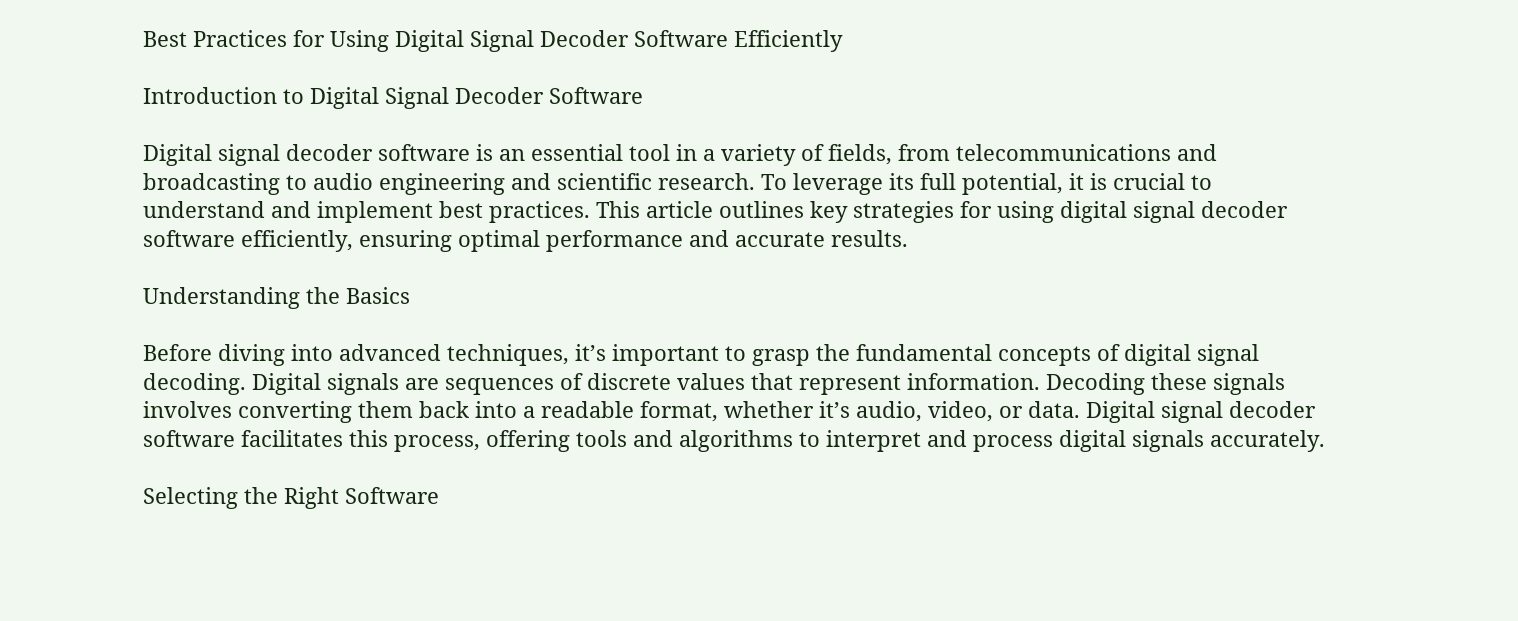Best Practices for Using Digital Signal Decoder Software Efficiently

Introduction to Digital Signal Decoder Software

Digital signal decoder software is an essential tool in a variety of fields, from telecommunications and broadcasting to audio engineering and scientific research. To leverage its full potential, it is crucial to understand and implement best practices. This article outlines key strategies for using digital signal decoder software efficiently, ensuring optimal performance and accurate results.

Understanding the Basics

Before diving into advanced techniques, it’s important to grasp the fundamental concepts of digital signal decoding. Digital signals are sequences of discrete values that represent information. Decoding these signals involves converting them back into a readable format, whether it’s audio, video, or data. Digital signal decoder software facilitates this process, offering tools and algorithms to interpret and process digital signals accurately.

Selecting the Right Software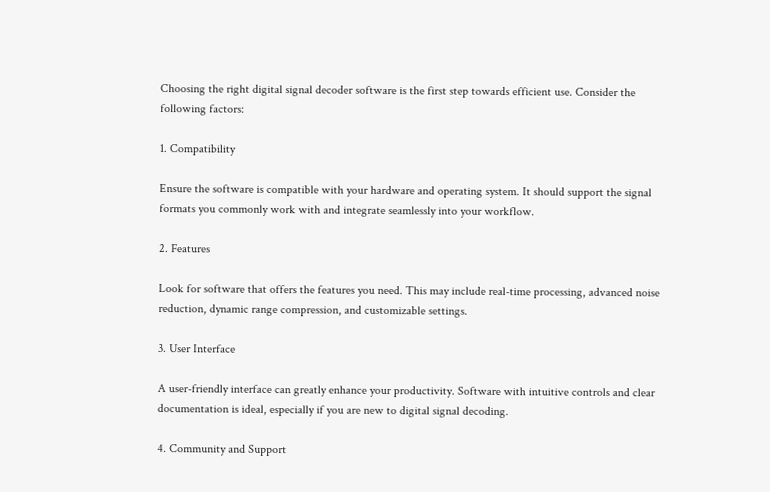Choosing the right digital signal decoder software is the first step towards efficient use. Consider the following factors:

1. Compatibility

Ensure the software is compatible with your hardware and operating system. It should support the signal formats you commonly work with and integrate seamlessly into your workflow.

2. Features

Look for software that offers the features you need. This may include real-time processing, advanced noise reduction, dynamic range compression, and customizable settings.

3. User Interface

A user-friendly interface can greatly enhance your productivity. Software with intuitive controls and clear documentation is ideal, especially if you are new to digital signal decoding.

4. Community and Support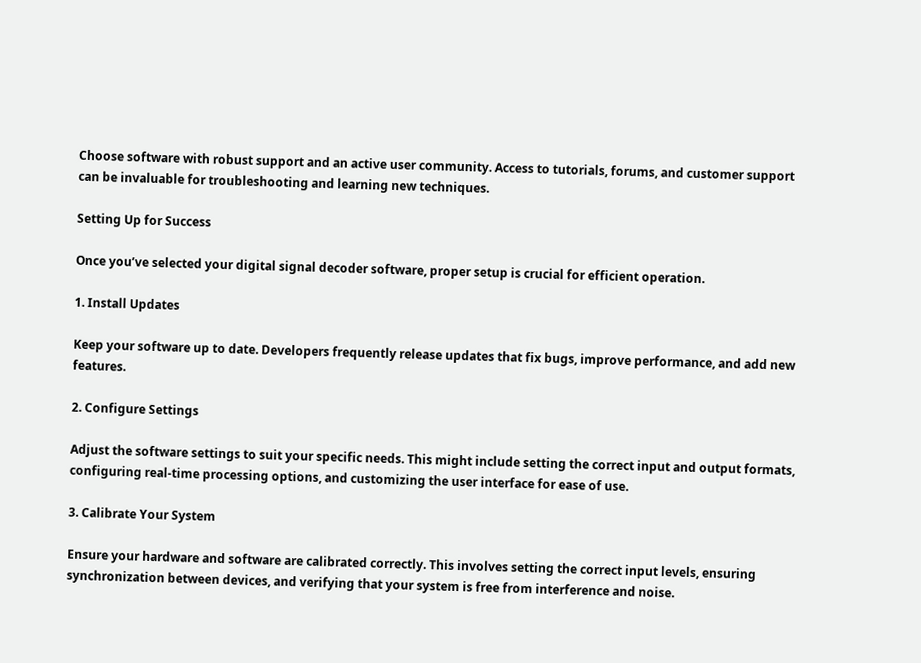Choose software with robust support and an active user community. Access to tutorials, forums, and customer support can be invaluable for troubleshooting and learning new techniques.

Setting Up for Success

Once you’ve selected your digital signal decoder software, proper setup is crucial for efficient operation.

1. Install Updates

Keep your software up to date. Developers frequently release updates that fix bugs, improve performance, and add new features.

2. Configure Settings

Adjust the software settings to suit your specific needs. This might include setting the correct input and output formats, configuring real-time processing options, and customizing the user interface for ease of use.

3. Calibrate Your System

Ensure your hardware and software are calibrated correctly. This involves setting the correct input levels, ensuring synchronization between devices, and verifying that your system is free from interference and noise.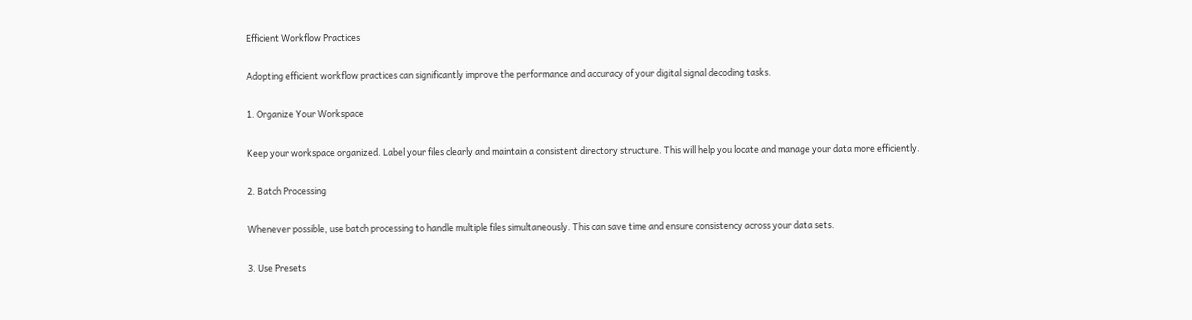Efficient Workflow Practices

Adopting efficient workflow practices can significantly improve the performance and accuracy of your digital signal decoding tasks.

1. Organize Your Workspace

Keep your workspace organized. Label your files clearly and maintain a consistent directory structure. This will help you locate and manage your data more efficiently.

2. Batch Processing

Whenever possible, use batch processing to handle multiple files simultaneously. This can save time and ensure consistency across your data sets.

3. Use Presets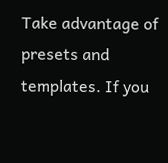Take advantage of presets and templates. If you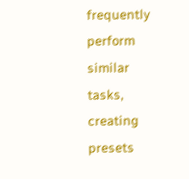frequently perform similar tasks, creating presets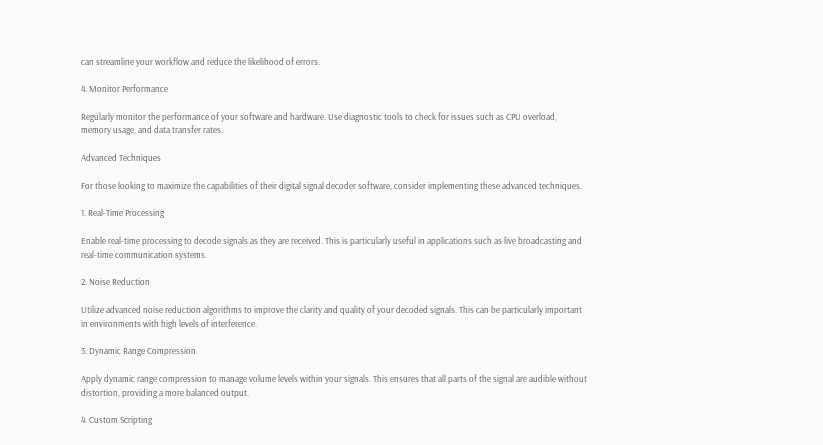can streamline your workflow and reduce the likelihood of errors.

4. Monitor Performance

Regularly monitor the performance of your software and hardware. Use diagnostic tools to check for issues such as CPU overload, memory usage, and data transfer rates.

Advanced Techniques

For those looking to maximize the capabilities of their digital signal decoder software, consider implementing these advanced techniques.

1. Real-Time Processing

Enable real-time processing to decode signals as they are received. This is particularly useful in applications such as live broadcasting and real-time communication systems.

2. Noise Reduction

Utilize advanced noise reduction algorithms to improve the clarity and quality of your decoded signals. This can be particularly important in environments with high levels of interference.

3. Dynamic Range Compression

Apply dynamic range compression to manage volume levels within your signals. This ensures that all parts of the signal are audible without distortion, providing a more balanced output.

4. Custom Scripting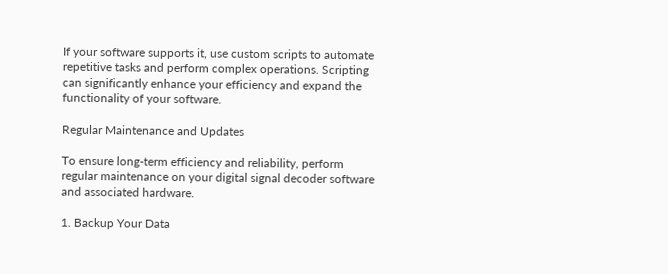If your software supports it, use custom scripts to automate repetitive tasks and perform complex operations. Scripting can significantly enhance your efficiency and expand the functionality of your software.

Regular Maintenance and Updates

To ensure long-term efficiency and reliability, perform regular maintenance on your digital signal decoder software and associated hardware.

1. Backup Your Data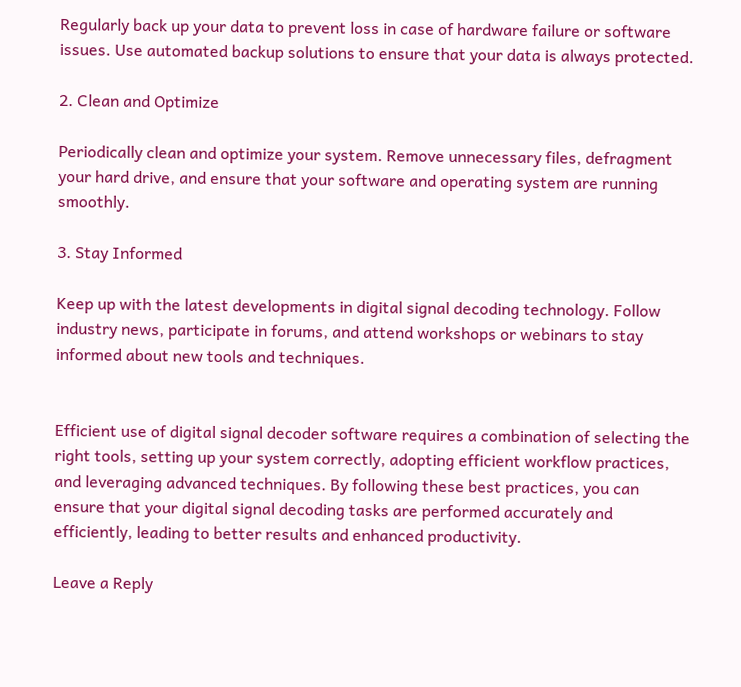Regularly back up your data to prevent loss in case of hardware failure or software issues. Use automated backup solutions to ensure that your data is always protected.

2. Clean and Optimize

Periodically clean and optimize your system. Remove unnecessary files, defragment your hard drive, and ensure that your software and operating system are running smoothly.

3. Stay Informed

Keep up with the latest developments in digital signal decoding technology. Follow industry news, participate in forums, and attend workshops or webinars to stay informed about new tools and techniques.


Efficient use of digital signal decoder software requires a combination of selecting the right tools, setting up your system correctly, adopting efficient workflow practices, and leveraging advanced techniques. By following these best practices, you can ensure that your digital signal decoding tasks are performed accurately and efficiently, leading to better results and enhanced productivity.

Leave a Reply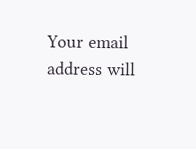Your email address will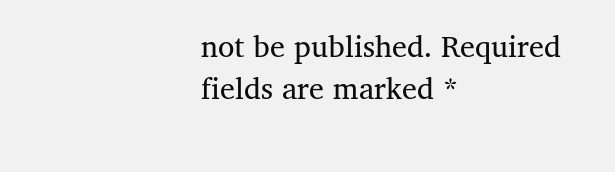not be published. Required fields are marked *